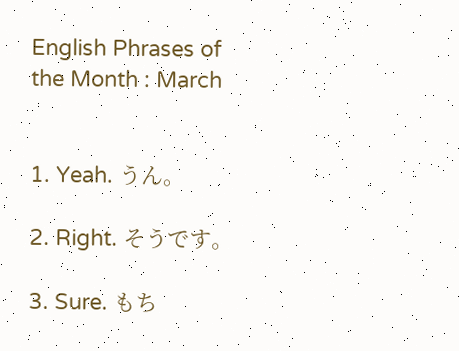English Phrases of the Month : March


1. Yeah. うん。

2. Right. そうです。

3. Sure. もち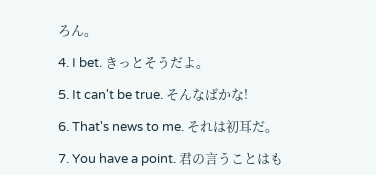ろん。

4. I bet. きっとそうだよ。

5. It can't be true. そんなばかな!

6. That's news to me. それは初耳だ。

7. You have a point. 君の言うことはも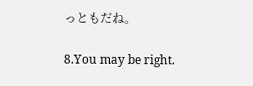っともだね。

8.You may be right.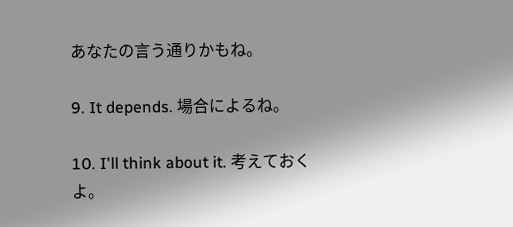あなたの言う通りかもね。

9. It depends. 場合によるね。

10. I'll think about it. 考えておくよ。